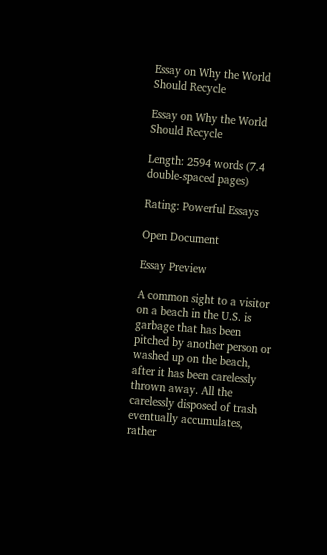Essay on Why the World Should Recycle

Essay on Why the World Should Recycle

Length: 2594 words (7.4 double-spaced pages)

Rating: Powerful Essays

Open Document

Essay Preview

A common sight to a visitor on a beach in the U.S. is garbage that has been pitched by another person or washed up on the beach, after it has been carelessly thrown away. All the carelessly disposed of trash eventually accumulates, rather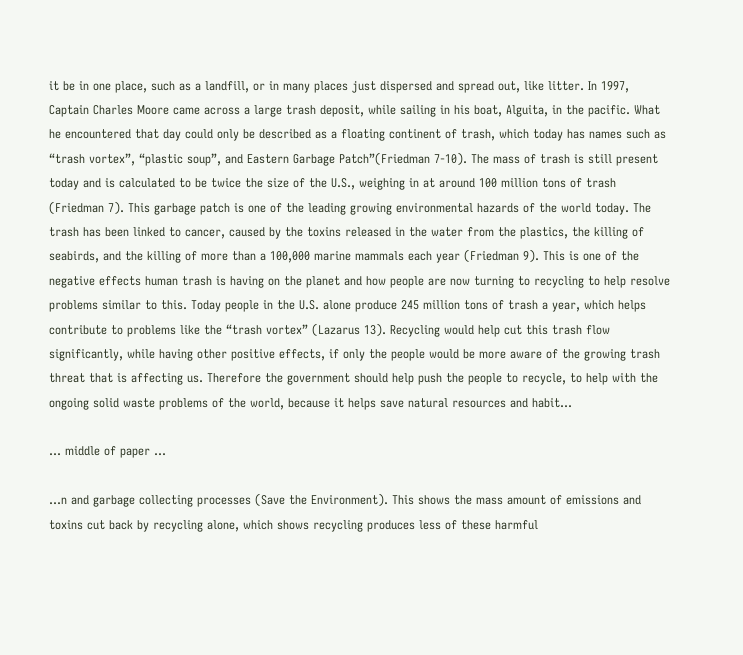it be in one place, such as a landfill, or in many places just dispersed and spread out, like litter. In 1997, Captain Charles Moore came across a large trash deposit, while sailing in his boat, Alguita, in the pacific. What he encountered that day could only be described as a floating continent of trash, which today has names such as “trash vortex”, “plastic soup”, and Eastern Garbage Patch”(Friedman 7-10). The mass of trash is still present today and is calculated to be twice the size of the U.S., weighing in at around 100 million tons of trash (Friedman 7). This garbage patch is one of the leading growing environmental hazards of the world today. The trash has been linked to cancer, caused by the toxins released in the water from the plastics, the killing of seabirds, and the killing of more than a 100,000 marine mammals each year (Friedman 9). This is one of the negative effects human trash is having on the planet and how people are now turning to recycling to help resolve problems similar to this. Today people in the U.S. alone produce 245 million tons of trash a year, which helps contribute to problems like the “trash vortex” (Lazarus 13). Recycling would help cut this trash flow significantly, while having other positive effects, if only the people would be more aware of the growing trash threat that is affecting us. Therefore the government should help push the people to recycle, to help with the ongoing solid waste problems of the world, because it helps save natural resources and habit...

... middle of paper ...

...n and garbage collecting processes (Save the Environment). This shows the mass amount of emissions and toxins cut back by recycling alone, which shows recycling produces less of these harmful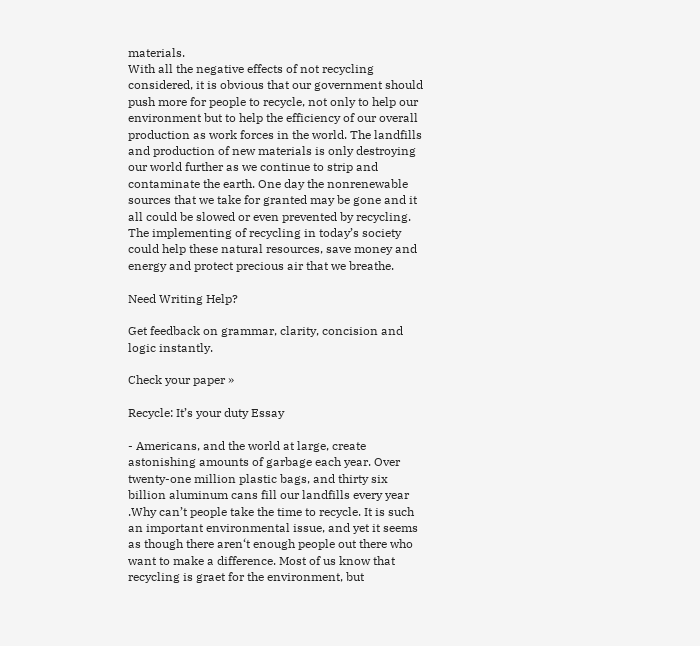materials.
With all the negative effects of not recycling considered, it is obvious that our government should push more for people to recycle, not only to help our environment but to help the efficiency of our overall production as work forces in the world. The landfills and production of new materials is only destroying our world further as we continue to strip and contaminate the earth. One day the nonrenewable sources that we take for granted may be gone and it all could be slowed or even prevented by recycling. The implementing of recycling in today’s society could help these natural resources, save money and energy and protect precious air that we breathe.

Need Writing Help?

Get feedback on grammar, clarity, concision and logic instantly.

Check your paper »

Recycle: It’s your duty Essay

- Americans, and the world at large, create astonishing amounts of garbage each year. Over twenty-one million plastic bags, and thirty six billion aluminum cans fill our landfills every year .Why can’t people take the time to recycle. It is such an important environmental issue, and yet it seems as though there aren‘t enough people out there who want to make a difference. Most of us know that recycling is graet for the environment, but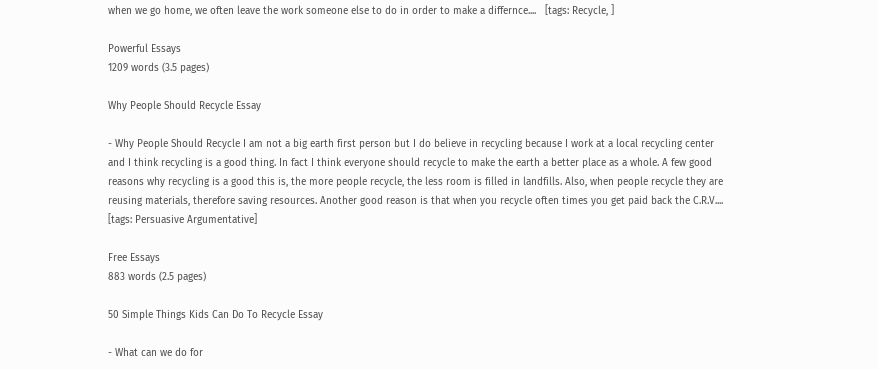when we go home, we often leave the work someone else to do in order to make a differnce....   [tags: Recycle, ]

Powerful Essays
1209 words (3.5 pages)

Why People Should Recycle Essay

- Why People Should Recycle I am not a big earth first person but I do believe in recycling because I work at a local recycling center and I think recycling is a good thing. In fact I think everyone should recycle to make the earth a better place as a whole. A few good reasons why recycling is a good this is, the more people recycle, the less room is filled in landfills. Also, when people recycle they are reusing materials, therefore saving resources. Another good reason is that when you recycle often times you get paid back the C.R.V....   [tags: Persuasive Argumentative]

Free Essays
883 words (2.5 pages)

50 Simple Things Kids Can Do To Recycle Essay

- What can we do for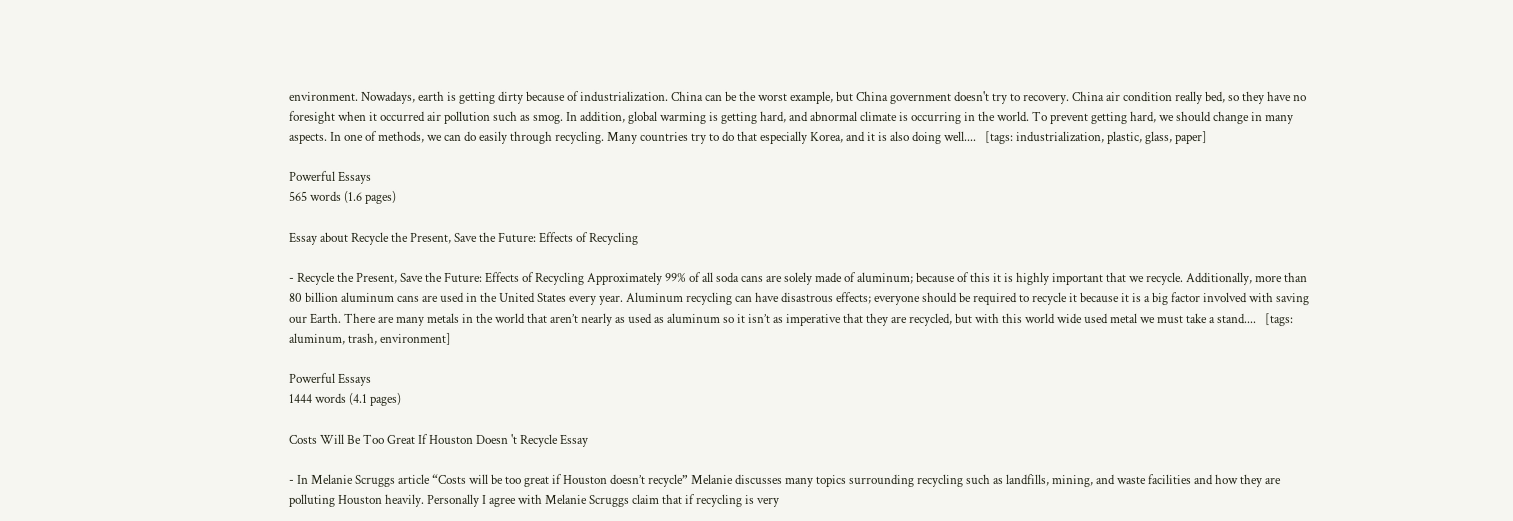environment. Nowadays, earth is getting dirty because of industrialization. China can be the worst example, but China government doesn't try to recovery. China air condition really bed, so they have no foresight when it occurred air pollution such as smog. In addition, global warming is getting hard, and abnormal climate is occurring in the world. To prevent getting hard, we should change in many aspects. In one of methods, we can do easily through recycling. Many countries try to do that especially Korea, and it is also doing well....   [tags: industrialization, plastic, glass, paper]

Powerful Essays
565 words (1.6 pages)

Essay about Recycle the Present, Save the Future: Effects of Recycling

- Recycle the Present, Save the Future: Effects of Recycling Approximately 99% of all soda cans are solely made of aluminum; because of this it is highly important that we recycle. Additionally, more than 80 billion aluminum cans are used in the United States every year. Aluminum recycling can have disastrous effects; everyone should be required to recycle it because it is a big factor involved with saving our Earth. There are many metals in the world that aren’t nearly as used as aluminum so it isn’t as imperative that they are recycled, but with this world wide used metal we must take a stand....   [tags: aluminum, trash, environment]

Powerful Essays
1444 words (4.1 pages)

Costs Will Be Too Great If Houston Doesn 't Recycle Essay

- In Melanie Scruggs article “Costs will be too great if Houston doesn’t recycle” Melanie discusses many topics surrounding recycling such as landfills, mining, and waste facilities and how they are polluting Houston heavily. Personally I agree with Melanie Scruggs claim that if recycling is very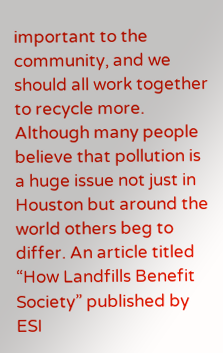important to the community, and we should all work together to recycle more. Although many people believe that pollution is a huge issue not just in Houston but around the world others beg to differ. An article titled “How Landfills Benefit Society” published by ESI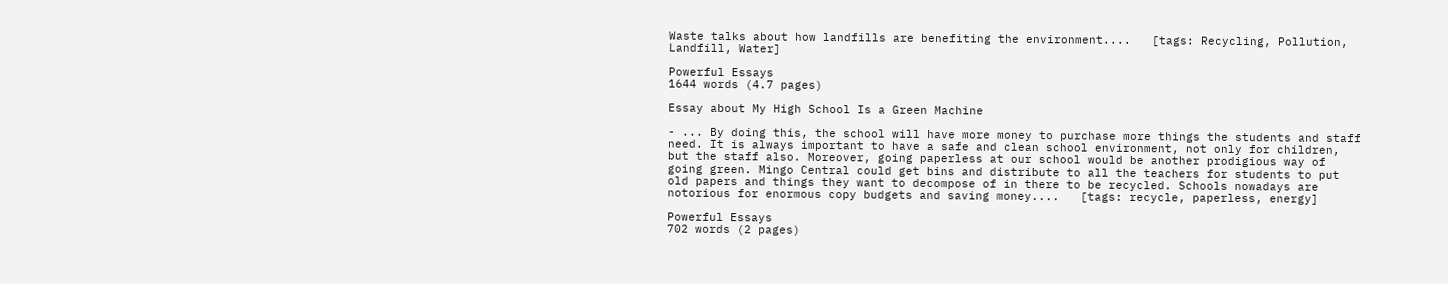Waste talks about how landfills are benefiting the environment....   [tags: Recycling, Pollution, Landfill, Water]

Powerful Essays
1644 words (4.7 pages)

Essay about My High School Is a Green Machine

- ... By doing this, the school will have more money to purchase more things the students and staff need. It is always important to have a safe and clean school environment, not only for children, but the staff also. Moreover, going paperless at our school would be another prodigious way of going green. Mingo Central could get bins and distribute to all the teachers for students to put old papers and things they want to decompose of in there to be recycled. Schools nowadays are notorious for enormous copy budgets and saving money....   [tags: recycle, paperless, energy]

Powerful Essays
702 words (2 pages)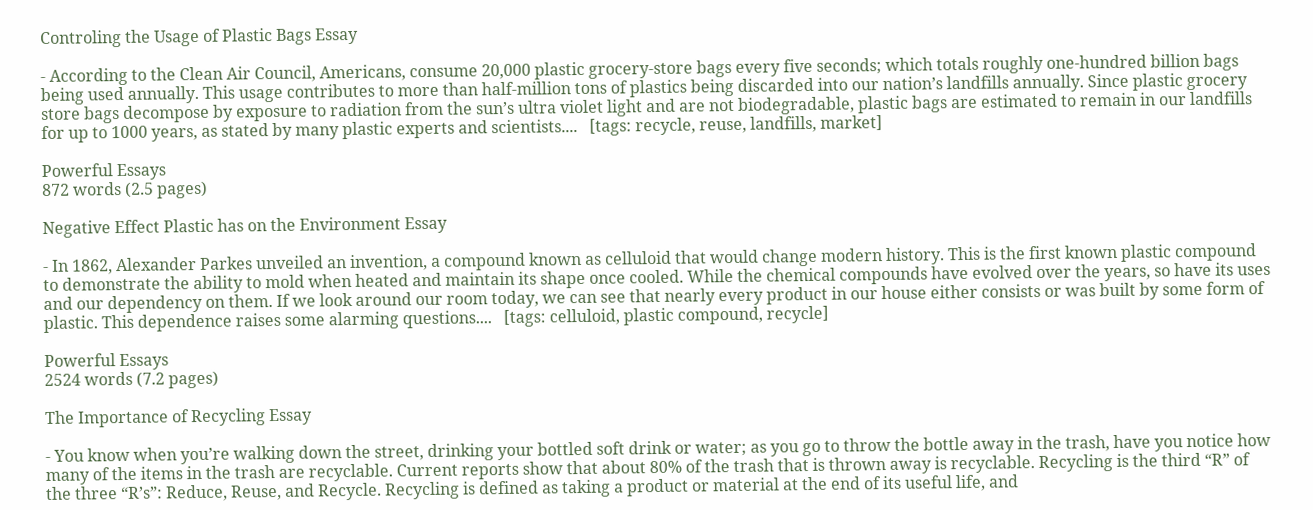Controling the Usage of Plastic Bags Essay

- According to the Clean Air Council, Americans, consume 20,000 plastic grocery-store bags every five seconds; which totals roughly one-hundred billion bags being used annually. This usage contributes to more than half-million tons of plastics being discarded into our nation’s landfills annually. Since plastic grocery store bags decompose by exposure to radiation from the sun’s ultra violet light and are not biodegradable, plastic bags are estimated to remain in our landfills for up to 1000 years, as stated by many plastic experts and scientists....   [tags: recycle, reuse, landfills, market]

Powerful Essays
872 words (2.5 pages)

Negative Effect Plastic has on the Environment Essay

- In 1862, Alexander Parkes unveiled an invention, a compound known as celluloid that would change modern history. This is the first known plastic compound to demonstrate the ability to mold when heated and maintain its shape once cooled. While the chemical compounds have evolved over the years, so have its uses and our dependency on them. If we look around our room today, we can see that nearly every product in our house either consists or was built by some form of plastic. This dependence raises some alarming questions....   [tags: celluloid, plastic compound, recycle]

Powerful Essays
2524 words (7.2 pages)

The Importance of Recycling Essay

- You know when you’re walking down the street, drinking your bottled soft drink or water; as you go to throw the bottle away in the trash, have you notice how many of the items in the trash are recyclable. Current reports show that about 80% of the trash that is thrown away is recyclable. Recycling is the third “R” of the three “R’s”: Reduce, Reuse, and Recycle. Recycling is defined as taking a product or material at the end of its useful life, and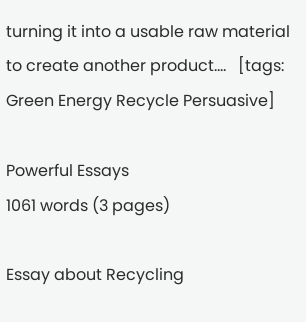turning it into a usable raw material to create another product....   [tags: Green Energy Recycle Persuasive]

Powerful Essays
1061 words (3 pages)

Essay about Recycling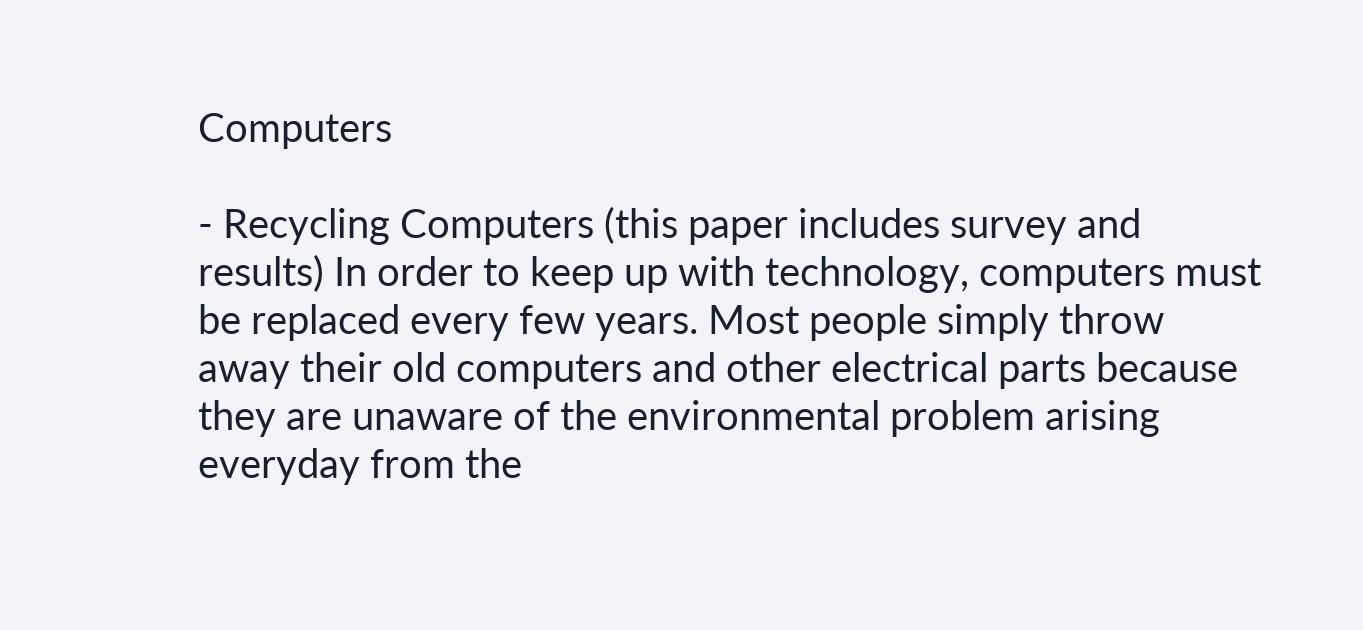Computers

- Recycling Computers (this paper includes survey and results) In order to keep up with technology, computers must be replaced every few years. Most people simply throw away their old computers and other electrical parts because they are unaware of the environmental problem arising everyday from the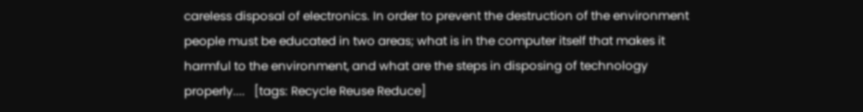careless disposal of electronics. In order to prevent the destruction of the environment people must be educated in two areas; what is in the computer itself that makes it harmful to the environment, and what are the steps in disposing of technology properly....   [tags: Recycle Reuse Reduce]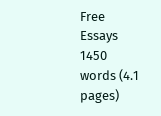Free Essays
1450 words (4.1 pages)